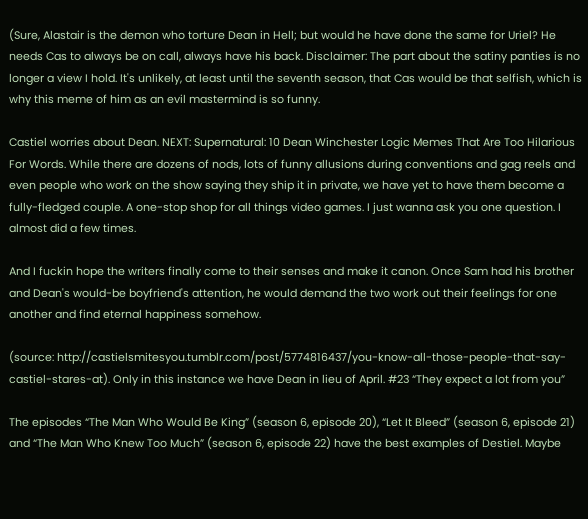(Sure, Alastair is the demon who torture Dean in Hell; but would he have done the same for Uriel? He needs Cas to always be on call, always have his back. Disclaimer: The part about the satiny panties is no longer a view I hold. It's unlikely, at least until the seventh season, that Cas would be that selfish, which is why this meme of him as an evil mastermind is so funny.

Castiel worries about Dean. NEXT: Supernatural: 10 Dean Winchester Logic Memes That Are Too Hilarious For Words. While there are dozens of nods, lots of funny allusions during conventions and gag reels and even people who work on the show saying they ship it in private, we have yet to have them become a fully-fledged couple. A one-stop shop for all things video games. I just wanna ask you one question. I almost did a few times.

And I fuckin hope the writers finally come to their senses and make it canon. Once Sam had his brother and Dean's would-be boyfriend's attention, he would demand the two work out their feelings for one another and find eternal happiness somehow.

(source: http://castielsmitesyou.tumblr.com/post/5774816437/you-know-all-those-people-that-say-castiel-stares-at). Only in this instance we have Dean in lieu of April. #23 “They expect a lot from you”

The episodes “The Man Who Would Be King” (season 6, episode 20), “Let It Bleed” (season 6, episode 21) and “The Man Who Knew Too Much” (season 6, episode 22) have the best examples of Destiel. Maybe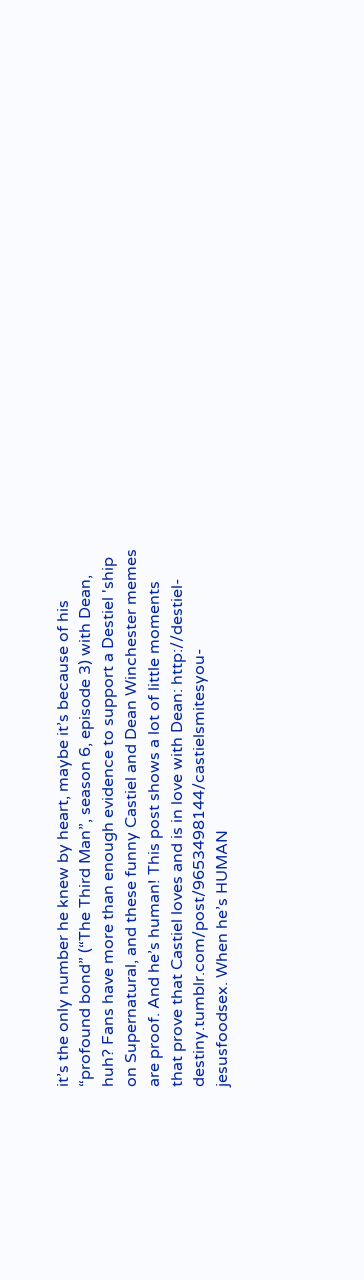it’s the only number he knew by heart, maybe it’s because of his “profound bond” (“The Third Man”, season 6, episode 3) with Dean, huh? Fans have more than enough evidence to support a Destiel 'ship on Supernatural, and these funny Castiel and Dean Winchester memes are proof. And he’s human! This post shows a lot of little moments that prove that Castiel loves and is in love with Dean: http://destiel-destiny.tumblr.com/post/9653498144/castielsmitesyou-jesusfoodsex. When he’s HUMAN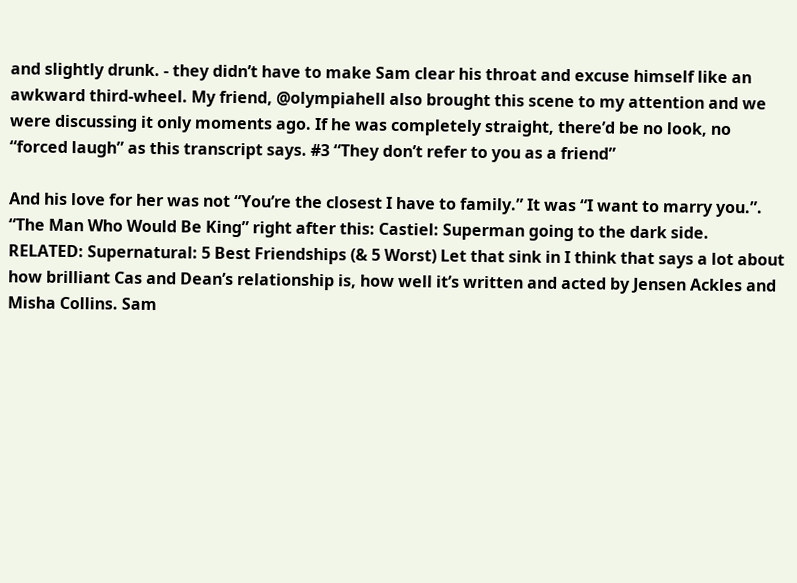and slightly drunk. - they didn’t have to make Sam clear his throat and excuse himself like an awkward third-wheel. My friend, @olympiahell also brought this scene to my attention and we were discussing it only moments ago. If he was completely straight, there’d be no look, no “forced laugh” as this transcript says. #3 “They don’t refer to you as a friend”

And his love for her was not “You’re the closest I have to family.” It was “I want to marry you.”. “The Man Who Would Be King” right after this: Castiel: Superman going to the dark side. RELATED: Supernatural: 5 Best Friendships (& 5 Worst) Let that sink in I think that says a lot about how brilliant Cas and Dean’s relationship is, how well it’s written and acted by Jensen Ackles and Misha Collins. Sam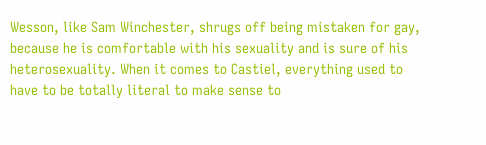Wesson, like Sam Winchester, shrugs off being mistaken for gay, because he is comfortable with his sexuality and is sure of his heterosexuality. When it comes to Castiel, everything used to have to be totally literal to make sense to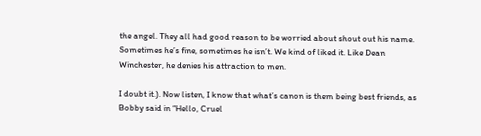the angel. They all had good reason to be worried about shout out his name. Sometimes he’s fine, sometimes he isn’t. We kind of liked it. Like Dean Winchester, he denies his attraction to men.

I doubt it.). Now listen, I know that what’s canon is them being best friends, as Bobby said in “Hello, Cruel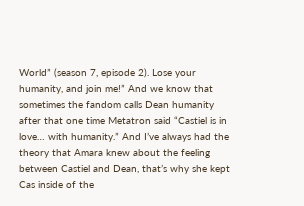World” (season 7, episode 2). Lose your humanity, and join me!” And we know that sometimes the fandom calls Dean humanity after that one time Metatron said “Castiel is in love… with humanity.” And I’ve always had the theory that Amara knew about the feeling between Castiel and Dean, that’s why she kept Cas inside of the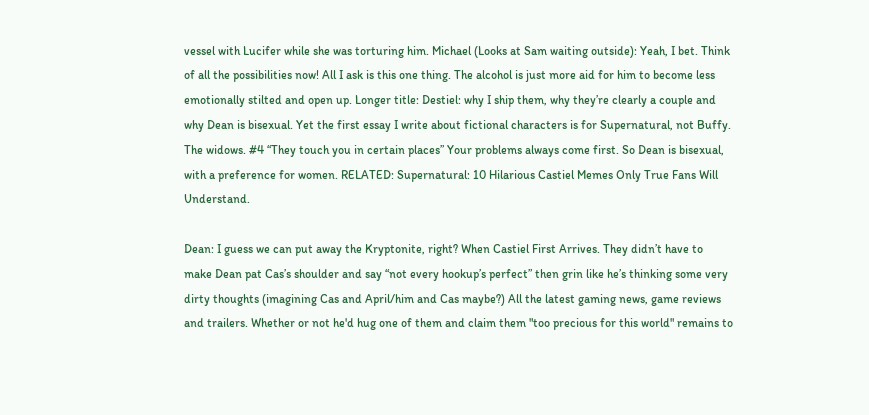vessel with Lucifer while she was torturing him. Michael (Looks at Sam waiting outside): Yeah, I bet. Think of all the possibilities now! All I ask is this one thing. The alcohol is just more aid for him to become less emotionally stilted and open up. Longer title: Destiel: why I ship them, why they’re clearly a couple and why Dean is bisexual. Yet the first essay I write about fictional characters is for Supernatural, not Buffy. The widows. #4 “They touch you in certain places” Your problems always come first. So Dean is bisexual, with a preference for women. RELATED: Supernatural: 10 Hilarious Castiel Memes Only True Fans Will Understand.

Dean: I guess we can put away the Kryptonite, right? When Castiel First Arrives. They didn’t have to make Dean pat Cas’s shoulder and say “not every hookup’s perfect” then grin like he’s thinking some very dirty thoughts (imagining Cas and April/him and Cas maybe?) All the latest gaming news, game reviews and trailers. Whether or not he'd hug one of them and claim them "too precious for this world" remains to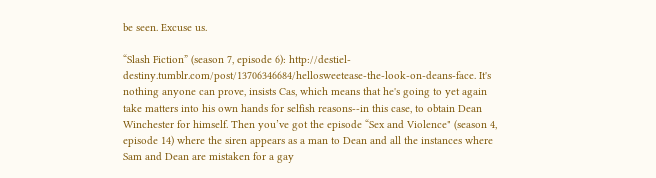be seen. Excuse us.

“Slash Fiction” (season 7, episode 6): http://destiel-destiny.tumblr.com/post/13706346684/hellosweetease-the-look-on-deans-face. It's nothing anyone can prove, insists Cas, which means that he's going to yet again take matters into his own hands for selfish reasons--in this case, to obtain Dean Winchester for himself. Then you’ve got the episode “Sex and Violence" (season 4, episode 14) where the siren appears as a man to Dean and all the instances where Sam and Dean are mistaken for a gay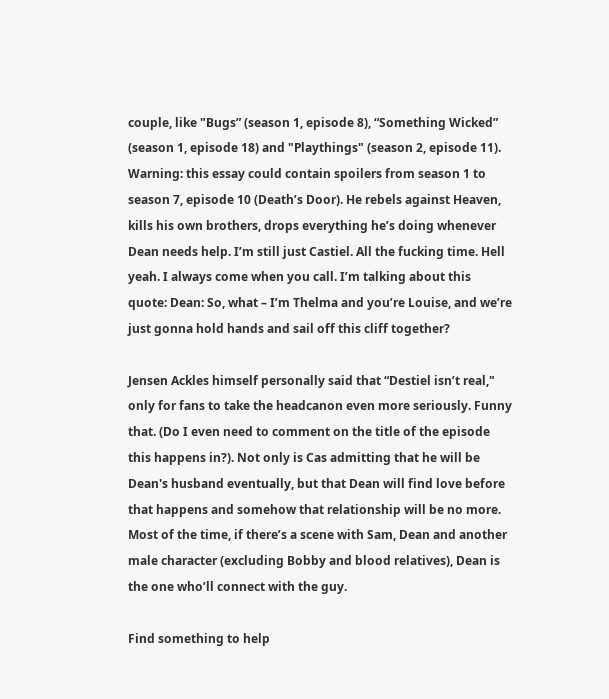couple, like "Bugs” (season 1, episode 8), “Something Wicked” (season 1, episode 18) and "Playthings" (season 2, episode 11). Warning: this essay could contain spoilers from season 1 to season 7, episode 10 (Death’s Door). He rebels against Heaven, kills his own brothers, drops everything he’s doing whenever Dean needs help. I’m still just Castiel. All the fucking time. Hell yeah. I always come when you call. I’m talking about this quote: Dean: So, what – I’m Thelma and you’re Louise, and we’re just gonna hold hands and sail off this cliff together?

Jensen Ackles himself personally said that “Destiel isn’t real," only for fans to take the headcanon even more seriously. Funny that. (Do I even need to comment on the title of the episode this happens in?). Not only is Cas admitting that he will be Dean's husband eventually, but that Dean will find love before that happens and somehow that relationship will be no more. Most of the time, if there’s a scene with Sam, Dean and another male character (excluding Bobby and blood relatives), Dean is the one who’ll connect with the guy.

Find something to help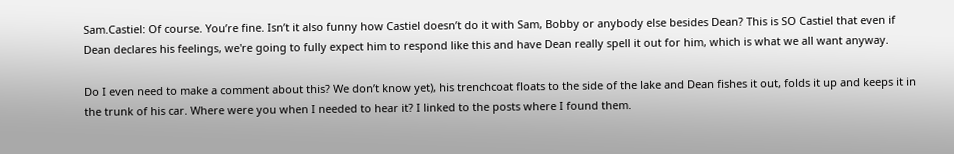Sam.Castiel: Of course. You’re fine. Isn’t it also funny how Castiel doesn’t do it with Sam, Bobby or anybody else besides Dean? This is SO Castiel that even if Dean declares his feelings, we're going to fully expect him to respond like this and have Dean really spell it out for him, which is what we all want anyway.

Do I even need to make a comment about this? We don’t know yet), his trenchcoat floats to the side of the lake and Dean fishes it out, folds it up and keeps it in the trunk of his car. Where were you when I needed to hear it? I linked to the posts where I found them.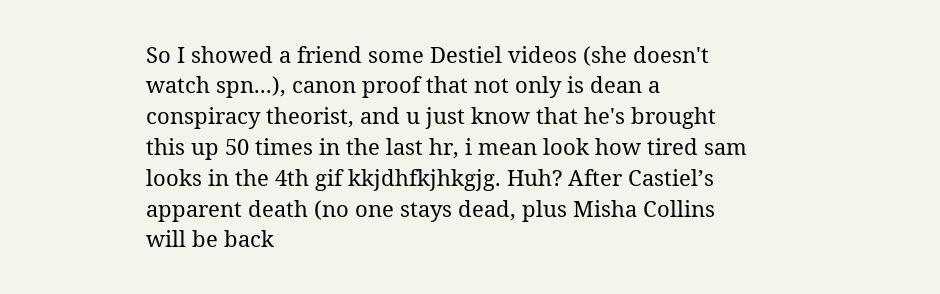So I showed a friend some Destiel videos (she doesn't watch spn...), canon proof that not only is dean a conspiracy theorist, and u just know that he's brought this up 50 times in the last hr, i mean look how tired sam looks in the 4th gif kkjdhfkjhkgjg. Huh? After Castiel’s apparent death (no one stays dead, plus Misha Collins will be back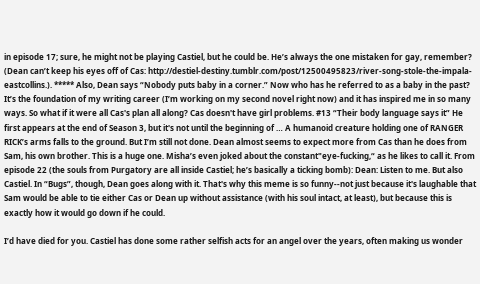in episode 17; sure, he might not be playing Castiel, but he could be. He’s always the one mistaken for gay, remember? (Dean can’t keep his eyes off of Cas: http://destiel-destiny.tumblr.com/post/12500495823/river-song-stole-the-impala-eastcollins.). ***** Also, Dean says “Nobody puts baby in a corner.” Now who has he referred to as a baby in the past? It’s the foundation of my writing career (I’m working on my second novel right now) and it has inspired me in so many ways. So what if it were all Cas's plan all along? Cas doesn't have girl problems. #13 “Their body language says it” He first appears at the end of Season 3, but it's not until the beginning of … A humanoid creature holding one of RANGER RICK’s arms falls to the ground. But I’m still not done. Dean almost seems to expect more from Cas than he does from Sam, his own brother. This is a huge one. Misha’s even joked about the constant"eye-fucking,“ as he likes to call it. From episode 22 (the souls from Purgatory are all inside Castiel; he’s basically a ticking bomb): Dean: Listen to me. But also Castiel. In “Bugs”, though, Dean goes along with it. That's why this meme is so funny--not just because it's laughable that Sam would be able to tie either Cas or Dean up without assistance (with his soul intact, at least), but because this is exactly how it would go down if he could.

I’d have died for you. Castiel has done some rather selfish acts for an angel over the years, often making us wonder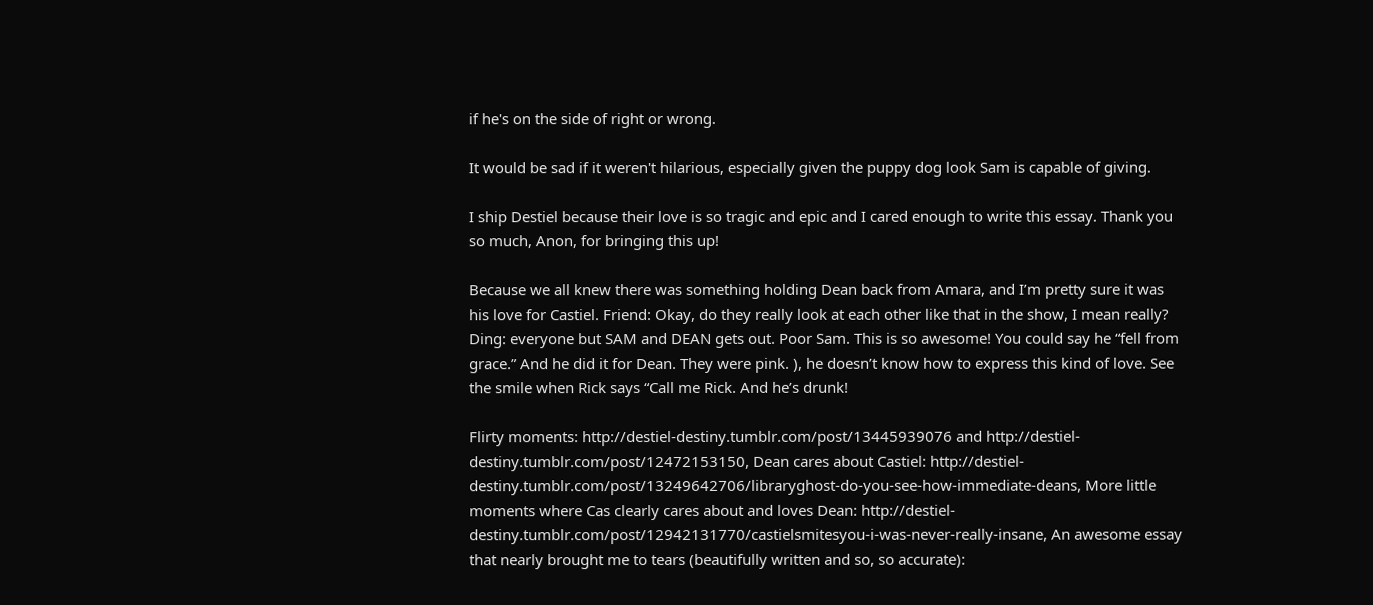if he's on the side of right or wrong.

It would be sad if it weren't hilarious, especially given the puppy dog look Sam is capable of giving.

I ship Destiel because their love is so tragic and epic and I cared enough to write this essay. Thank you so much, Anon, for bringing this up!

Because we all knew there was something holding Dean back from Amara, and I’m pretty sure it was his love for Castiel. Friend: Okay, do they really look at each other like that in the show, I mean really? Ding: everyone but SAM and DEAN gets out. Poor Sam. This is so awesome! You could say he “fell from grace.” And he did it for Dean. They were pink. ), he doesn’t know how to express this kind of love. See the smile when Rick says “Call me Rick. And he’s drunk!

Flirty moments: http://destiel-destiny.tumblr.com/post/13445939076 and http://destiel-destiny.tumblr.com/post/12472153150, Dean cares about Castiel: http://destiel-destiny.tumblr.com/post/13249642706/libraryghost-do-you-see-how-immediate-deans, More little moments where Cas clearly cares about and loves Dean: http://destiel-destiny.tumblr.com/post/12942131770/castielsmitesyou-i-was-never-really-insane, An awesome essay that nearly brought me to tears (beautifully written and so, so accurate):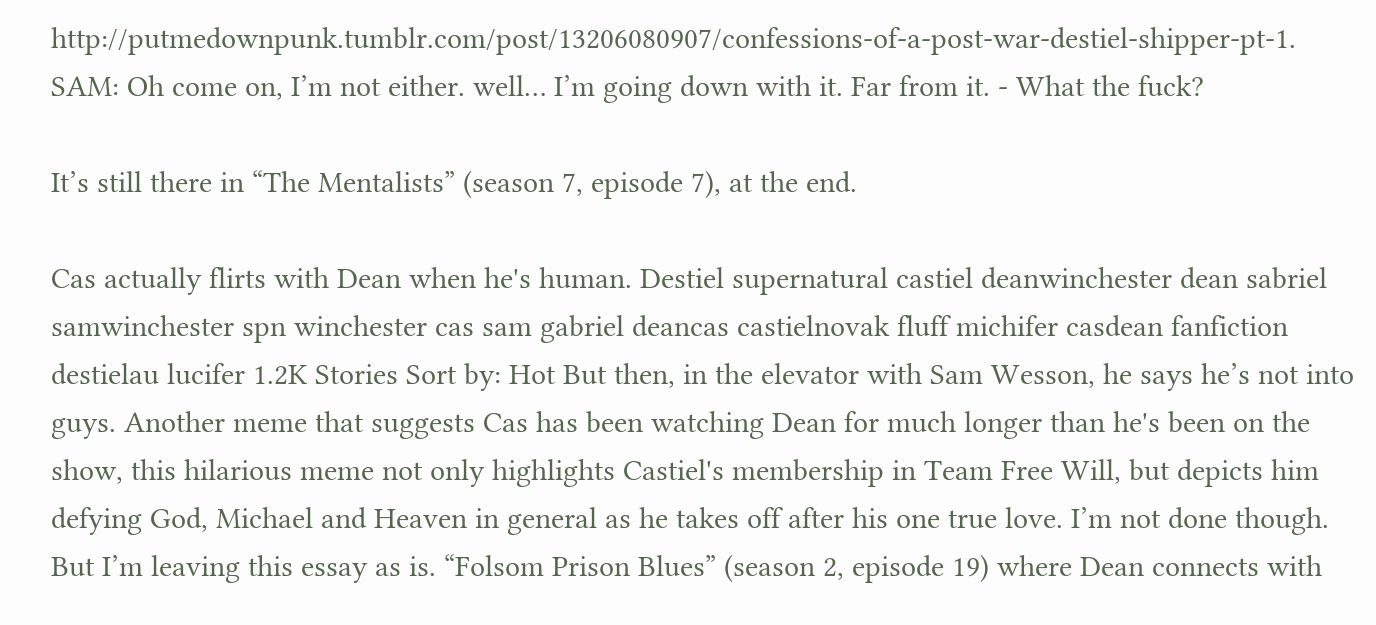http://putmedownpunk.tumblr.com/post/13206080907/confessions-of-a-post-war-destiel-shipper-pt-1. SAM: Oh come on, I’m not either. well… I’m going down with it. Far from it. - What the fuck?

It’s still there in “The Mentalists” (season 7, episode 7), at the end.

Cas actually flirts with Dean when he's human. Destiel supernatural castiel deanwinchester dean sabriel samwinchester spn winchester cas sam gabriel deancas castielnovak fluff michifer casdean fanfiction destielau lucifer 1.2K Stories Sort by: Hot But then, in the elevator with Sam Wesson, he says he’s not into guys. Another meme that suggests Cas has been watching Dean for much longer than he's been on the show, this hilarious meme not only highlights Castiel's membership in Team Free Will, but depicts him defying God, Michael and Heaven in general as he takes off after his one true love. I’m not done though. But I’m leaving this essay as is. “Folsom Prison Blues” (season 2, episode 19) where Dean connects with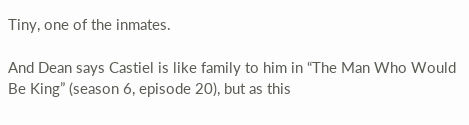Tiny, one of the inmates.

And Dean says Castiel is like family to him in “The Man Who Would Be King” (season 6, episode 20), but as this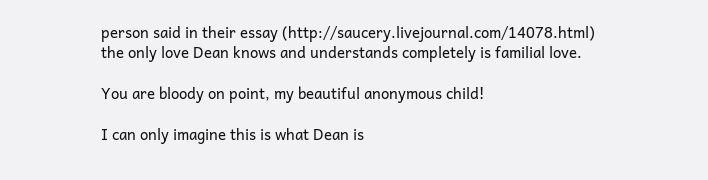person said in their essay (http://saucery.livejournal.com/14078.html) the only love Dean knows and understands completely is familial love.

You are bloody on point, my beautiful anonymous child!

I can only imagine this is what Dean is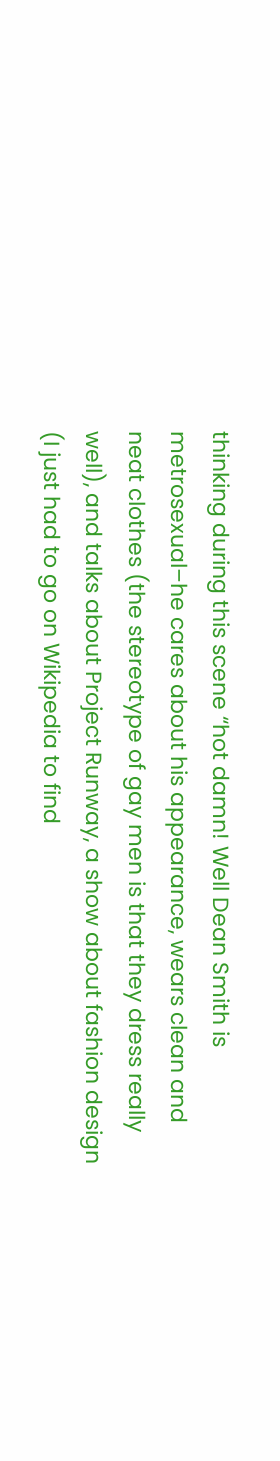thinking during this scene “hot damn! Well Dean Smith is metrosexual–he cares about his appearance, wears clean and neat clothes (the stereotype of gay men is that they dress really well), and talks about Project Runway, a show about fashion design (I just had to go on Wikipedia to find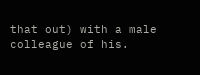that out) with a male colleague of his.